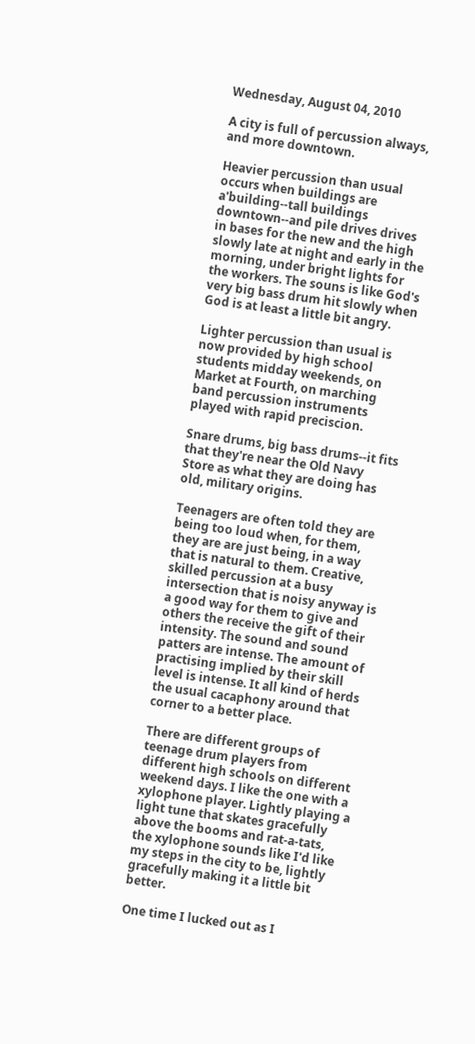Wednesday, August 04, 2010

A city is full of percussion always, and more downtown.

Heavier percussion than usual occurs when buildings are a'building--tall buildings downtown--and pile drives drives in bases for the new and the high slowly late at night and early in the morning, under bright lights for the workers. The souns is like God's very big bass drum hit slowly when God is at least a little bit angry.

Lighter percussion than usual is now provided by high school students midday weekends, on Market at Fourth, on marching band percussion instruments played with rapid preciscion.

Snare drums, big bass drums--it fits that they're near the Old Navy Store as what they are doing has old, military origins.

Teenagers are often told they are being too loud when, for them, they are are just being, in a way that is natural to them. Creative, skilled percussion at a busy intersection that is noisy anyway is a good way for them to give and others the receive the gift of their intensity. The sound and sound patters are intense. The amount of practising implied by their skill level is intense. It all kind of herds the usual cacaphony around that corner to a better place.

There are different groups of teenage drum players from different high schools on different weekend days. I like the one with a xylophone player. Lightly playing a light tune that skates gracefully above the booms and rat-a-tats, the xylophone sounds like I'd like my steps in the city to be, lightly gracefully making it a little bit better.

One time I lucked out as I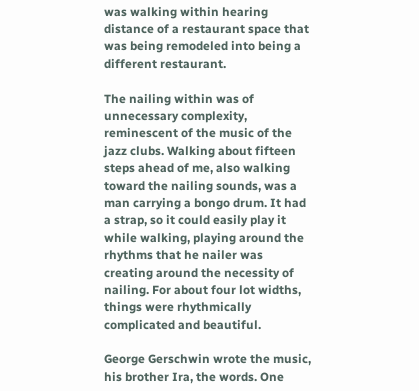was walking within hearing distance of a restaurant space that was being remodeled into being a different restaurant.

The nailing within was of unnecessary complexity, reminescent of the music of the jazz clubs. Walking about fifteen steps ahead of me, also walking toward the nailing sounds, was a man carrying a bongo drum. It had a strap, so it could easily play it while walking, playing around the rhythms that he nailer was creating around the necessity of nailing. For about four lot widths, things were rhythmically complicated and beautiful.

George Gerschwin wrote the music, his brother Ira, the words. One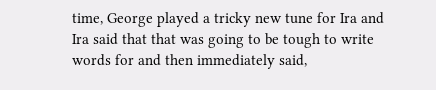time, George played a tricky new tune for Ira and Ira said that that was going to be tough to write words for and then immediately said,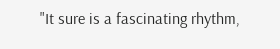"It sure is a fascinating rhythm,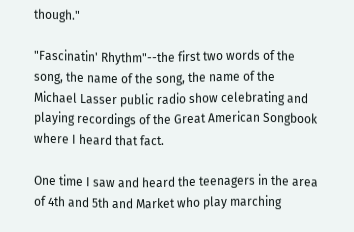though."

"Fascinatin' Rhythm"--the first two words of the song, the name of the song, the name of the Michael Lasser public radio show celebrating and playing recordings of the Great American Songbook where I heard that fact.

One time I saw and heard the teenagers in the area of 4th and 5th and Market who play marching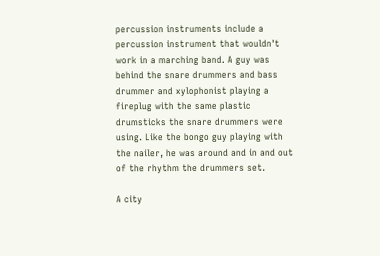percussion instruments include a percussion instrument that wouldn't work in a marching band. A guy was behind the snare drummers and bass drummer and xylophonist playing a fireplug with the same plastic drumsticks the snare drummers were using. Like the bongo guy playing with the nailer, he was around and in and out of the rhythm the drummers set.

A city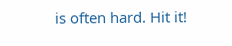is often hard. Hit it!